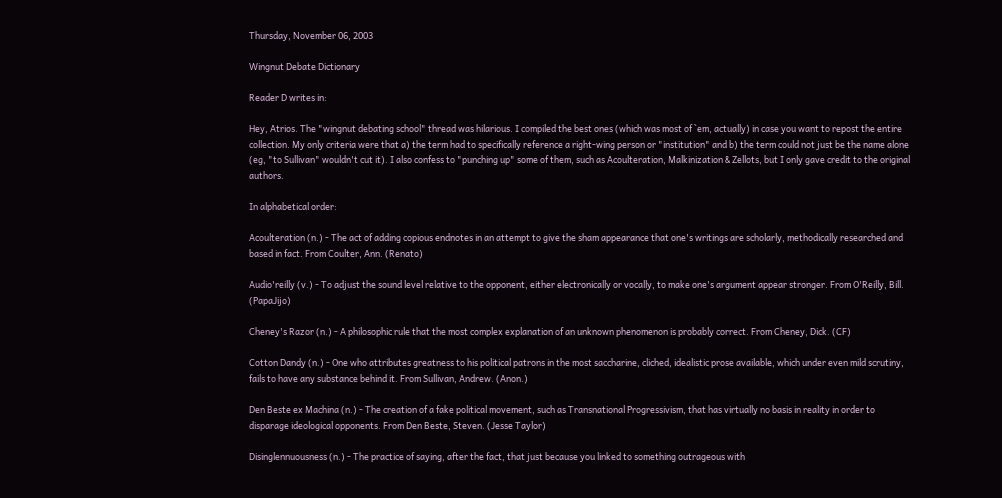Thursday, November 06, 2003

Wingnut Debate Dictionary

Reader D writes in:

Hey, Atrios. The "wingnut debating school" thread was hilarious. I compiled the best ones (which was most of `em, actually) in case you want to repost the entire collection. My only criteria were that a) the term had to specifically reference a right-wing person or "institution" and b) the term could not just be the name alone (eg, "to Sullivan" wouldn't cut it). I also confess to "punching up" some of them, such as Acoulteration, Malkinization & Zellots, but I only gave credit to the original authors.

In alphabetical order:

Acoulteration (n.) - The act of adding copious endnotes in an attempt to give the sham appearance that one's writings are scholarly, methodically researched and based in fact. From Coulter, Ann. (Renato)

Audio'reilly (v.) - To adjust the sound level relative to the opponent, either electronically or vocally, to make one's argument appear stronger. From O'Reilly, Bill. (PapaJijo)

Cheney's Razor (n.) - A philosophic rule that the most complex explanation of an unknown phenomenon is probably correct. From Cheney, Dick. (CF)

Cotton Dandy (n.) - One who attributes greatness to his political patrons in the most saccharine, cliched, idealistic prose available, which under even mild scrutiny, fails to have any substance behind it. From Sullivan, Andrew. (Anon.)

Den Beste ex Machina (n.) - The creation of a fake political movement, such as Transnational Progressivism, that has virtually no basis in reality in order to disparage ideological opponents. From Den Beste, Steven. (Jesse Taylor)

Disinglennuousness (n.) - The practice of saying, after the fact, that just because you linked to something outrageous with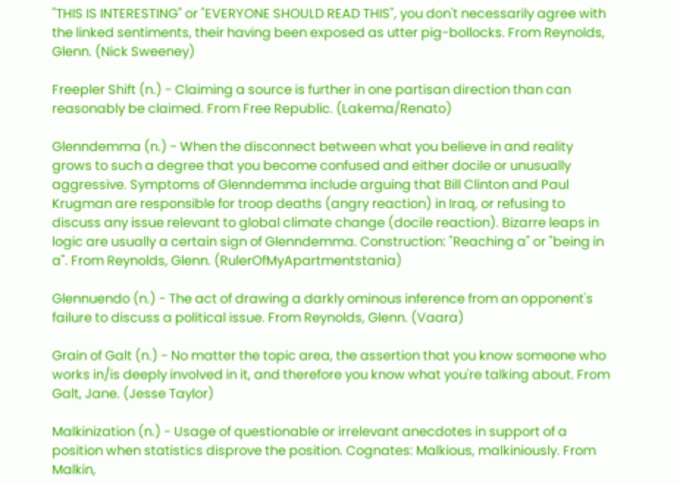"THIS IS INTERESTING" or "EVERYONE SHOULD READ THIS", you don't necessarily agree with the linked sentiments, their having been exposed as utter pig-bollocks. From Reynolds, Glenn. (Nick Sweeney)

Freepler Shift (n.) - Claiming a source is further in one partisan direction than can reasonably be claimed. From Free Republic. (Lakema/Renato)

Glenndemma (n.) - When the disconnect between what you believe in and reality grows to such a degree that you become confused and either docile or unusually aggressive. Symptoms of Glenndemma include arguing that Bill Clinton and Paul Krugman are responsible for troop deaths (angry reaction) in Iraq, or refusing to discuss any issue relevant to global climate change (docile reaction). Bizarre leaps in logic are usually a certain sign of Glenndemma. Construction: "Reaching a" or "being in a". From Reynolds, Glenn. (RulerOfMyApartmentstania)

Glennuendo (n.) - The act of drawing a darkly ominous inference from an opponent's failure to discuss a political issue. From Reynolds, Glenn. (Vaara)

Grain of Galt (n.) - No matter the topic area, the assertion that you know someone who works in/is deeply involved in it, and therefore you know what you're talking about. From Galt, Jane. (Jesse Taylor)

Malkinization (n.) - Usage of questionable or irrelevant anecdotes in support of a position when statistics disprove the position. Cognates: Malkious, malkiniously. From Malkin,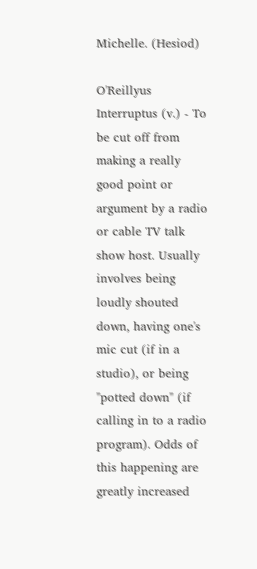Michelle. (Hesiod)

O'Reillyus Interruptus (v.) - To be cut off from making a really good point or argument by a radio or cable TV talk show host. Usually involves being loudly shouted down, having one's mic cut (if in a studio), or being "potted down" (if calling in to a radio program). Odds of this happening are greatly increased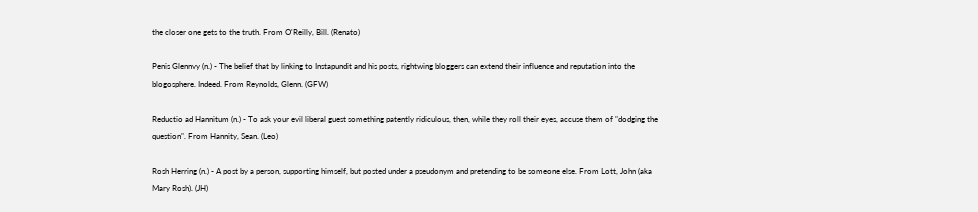the closer one gets to the truth. From O'Reilly, Bill. (Renato)

Penis Glennvy (n.) - The belief that by linking to Instapundit and his posts, rightwing bloggers can extend their influence and reputation into the
blogosphere. Indeed. From Reynolds, Glenn. (GFW)

Reductio ad Hannitum (n.) - To ask your evil liberal guest something patently ridiculous, then, while they roll their eyes, accuse them of "dodging the question". From Hannity, Sean. (Leo)

Rosh Herring (n.) - A post by a person, supporting himself, but posted under a pseudonym and pretending to be someone else. From Lott, John (aka Mary Rosh). (JH)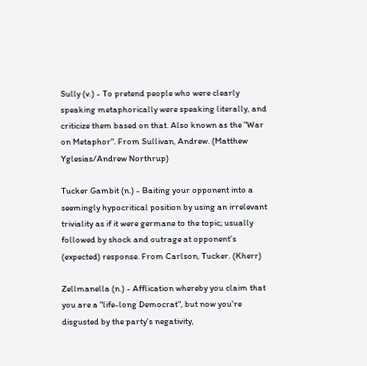Sully (v.) - To pretend people who were clearly speaking metaphorically were speaking literally, and criticize them based on that. Also known as the "War on Metaphor". From Sullivan, Andrew. (Matthew Yglesias/Andrew Northrup)

Tucker Gambit (n.) - Baiting your opponent into a seemingly hypocritical position by using an irrelevant triviality as if it were germane to the topic; usually followed by shock and outrage at opponent's (expected) response. From Carlson, Tucker. (Kherr)

Zellmanella (n.) - Afflication whereby you claim that you are a "life-long Democrat", but now you're disgusted by the party's negativity,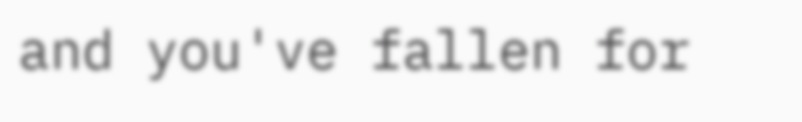and you've fallen for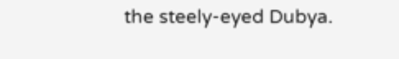the steely-eyed Dubya.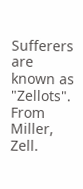Sufferers are known as "Zellots". From Miller, Zell.